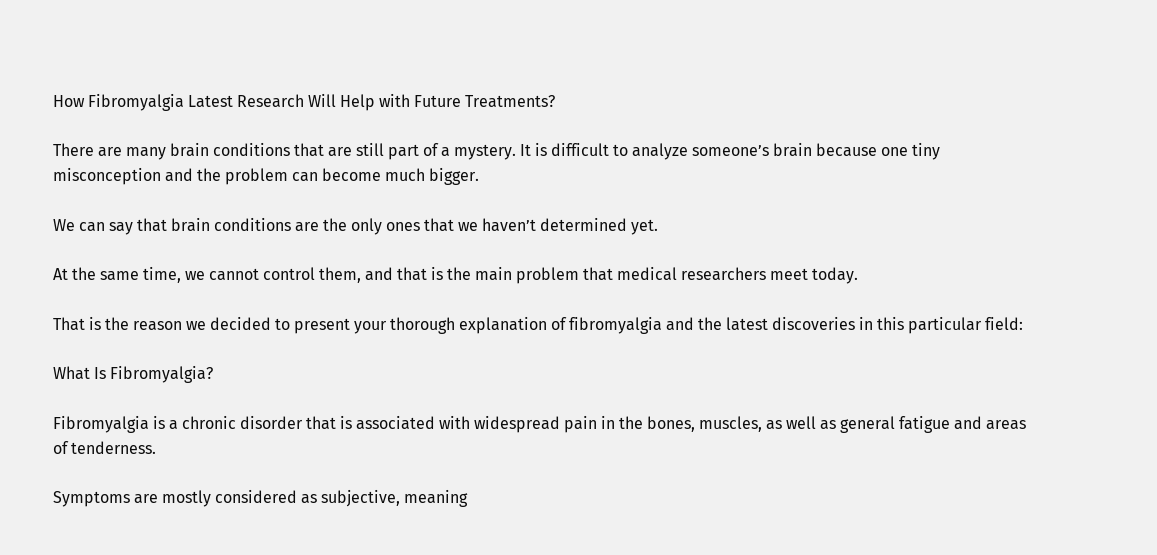How Fibromyalgia Latest Research Will Help with Future Treatments?

There are many brain conditions that are still part of a mystery. It is difficult to analyze someone’s brain because one tiny misconception and the problem can become much bigger.

We can say that brain conditions are the only ones that we haven’t determined yet.

At the same time, we cannot control them, and that is the main problem that medical researchers meet today.

That is the reason we decided to present your thorough explanation of fibromyalgia and the latest discoveries in this particular field:

What Is Fibromyalgia?

Fibromyalgia is a chronic disorder that is associated with widespread pain in the bones, muscles, as well as general fatigue and areas of tenderness.

Symptoms are mostly considered as subjective, meaning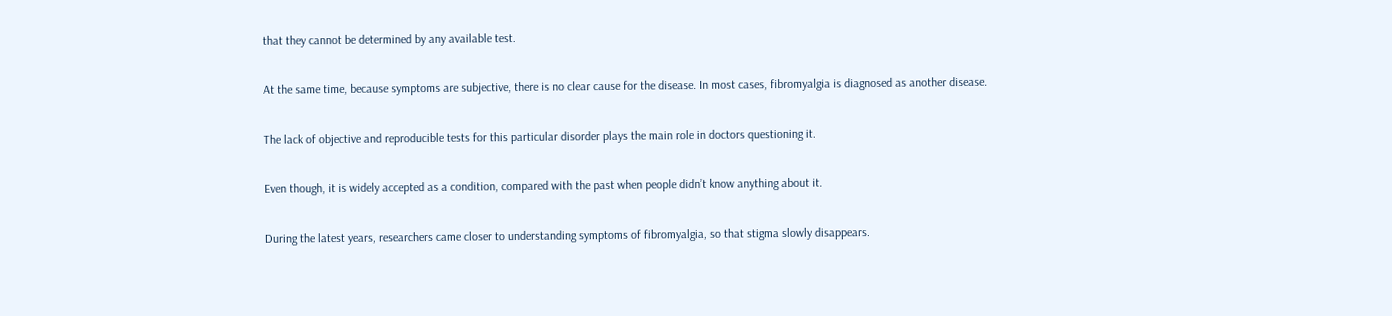that they cannot be determined by any available test.

At the same time, because symptoms are subjective, there is no clear cause for the disease. In most cases, fibromyalgia is diagnosed as another disease.

The lack of objective and reproducible tests for this particular disorder plays the main role in doctors questioning it.

Even though, it is widely accepted as a condition, compared with the past when people didn’t know anything about it.

During the latest years, researchers came closer to understanding symptoms of fibromyalgia, so that stigma slowly disappears.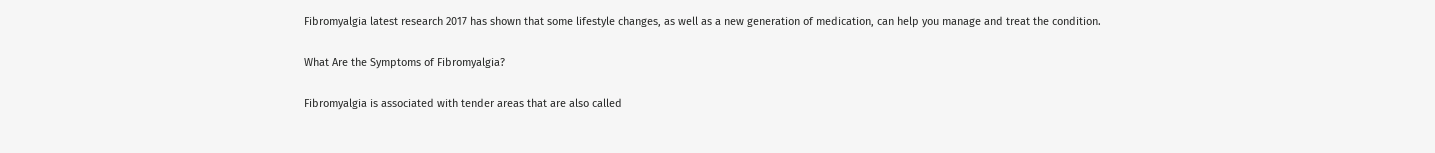Fibromyalgia latest research 2017 has shown that some lifestyle changes, as well as a new generation of medication, can help you manage and treat the condition.

What Are the Symptoms of Fibromyalgia?

Fibromyalgia is associated with tender areas that are also called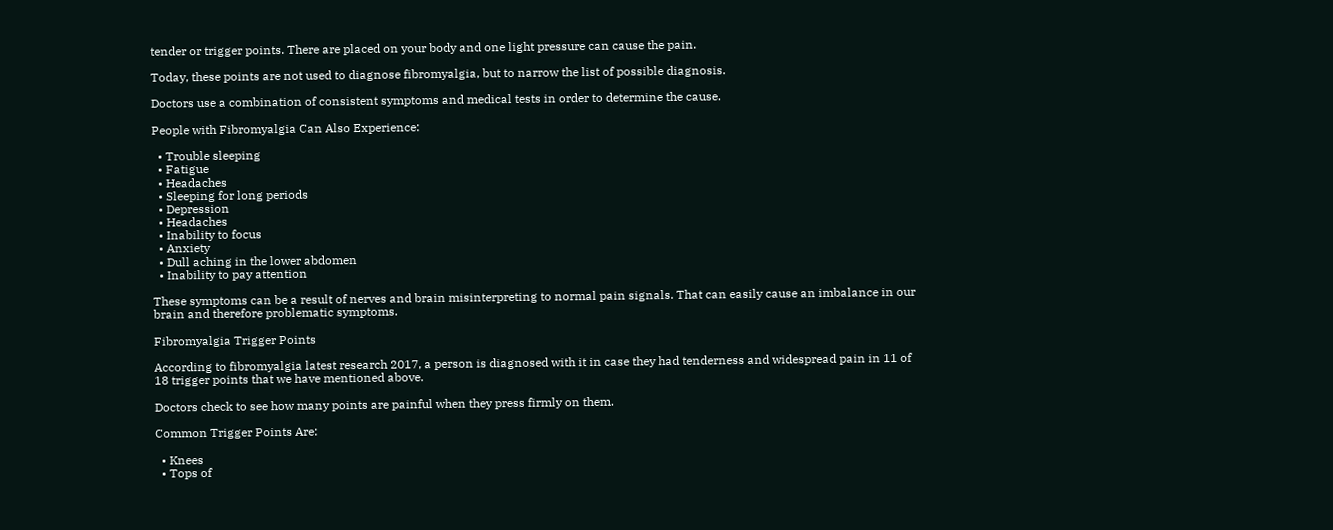tender or trigger points. There are placed on your body and one light pressure can cause the pain.

Today, these points are not used to diagnose fibromyalgia, but to narrow the list of possible diagnosis.

Doctors use a combination of consistent symptoms and medical tests in order to determine the cause.

People with Fibromyalgia Can Also Experience:

  • Trouble sleeping
  • Fatigue
  • Headaches
  • Sleeping for long periods
  • Depression
  • Headaches
  • Inability to focus
  • Anxiety
  • Dull aching in the lower abdomen
  • Inability to pay attention

These symptoms can be a result of nerves and brain misinterpreting to normal pain signals. That can easily cause an imbalance in our brain and therefore problematic symptoms.

Fibromyalgia Trigger Points

According to fibromyalgia latest research 2017, a person is diagnosed with it in case they had tenderness and widespread pain in 11 of 18 trigger points that we have mentioned above.

Doctors check to see how many points are painful when they press firmly on them.

Common Trigger Points Are:

  • Knees
  • Tops of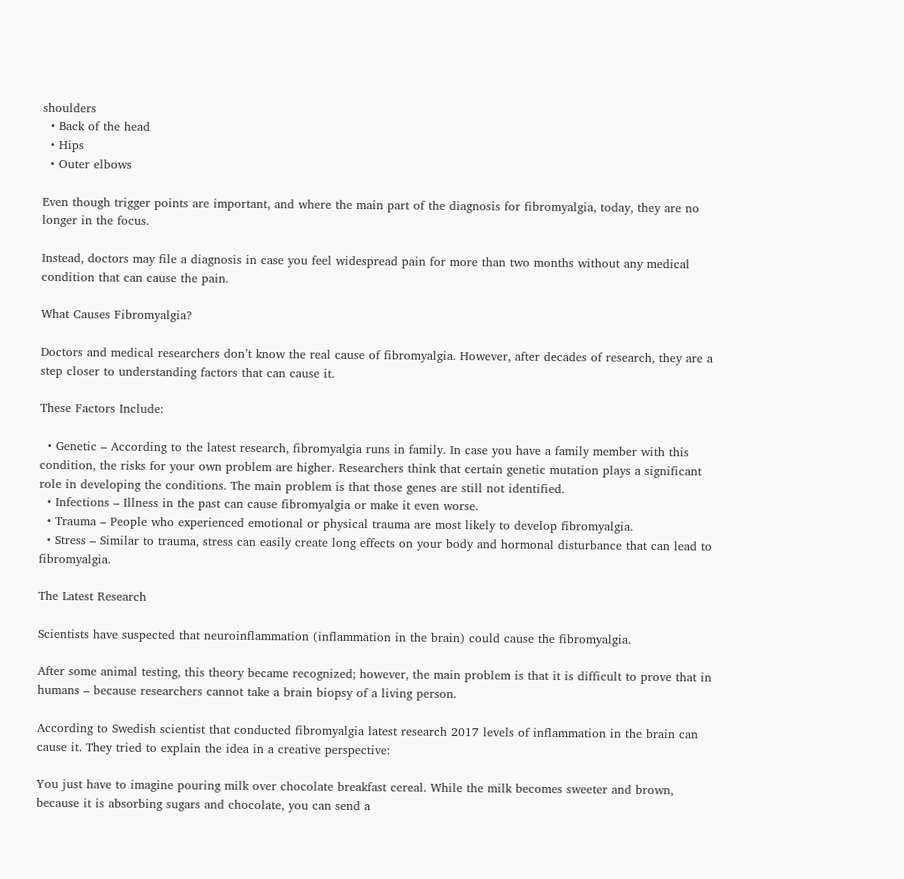shoulders
  • Back of the head
  • Hips
  • Outer elbows

Even though trigger points are important, and where the main part of the diagnosis for fibromyalgia, today, they are no longer in the focus.

Instead, doctors may file a diagnosis in case you feel widespread pain for more than two months without any medical condition that can cause the pain.

What Causes Fibromyalgia?

Doctors and medical researchers don’t know the real cause of fibromyalgia. However, after decades of research, they are a step closer to understanding factors that can cause it.

These Factors Include:

  • Genetic – According to the latest research, fibromyalgia runs in family. In case you have a family member with this condition, the risks for your own problem are higher. Researchers think that certain genetic mutation plays a significant role in developing the conditions. The main problem is that those genes are still not identified.
  • Infections – Illness in the past can cause fibromyalgia or make it even worse.
  • Trauma – People who experienced emotional or physical trauma are most likely to develop fibromyalgia.
  • Stress – Similar to trauma, stress can easily create long effects on your body and hormonal disturbance that can lead to fibromyalgia.

The Latest Research

Scientists have suspected that neuroinflammation (inflammation in the brain) could cause the fibromyalgia.

After some animal testing, this theory became recognized; however, the main problem is that it is difficult to prove that in humans – because researchers cannot take a brain biopsy of a living person.

According to Swedish scientist that conducted fibromyalgia latest research 2017 levels of inflammation in the brain can cause it. They tried to explain the idea in a creative perspective:

You just have to imagine pouring milk over chocolate breakfast cereal. While the milk becomes sweeter and brown, because it is absorbing sugars and chocolate, you can send a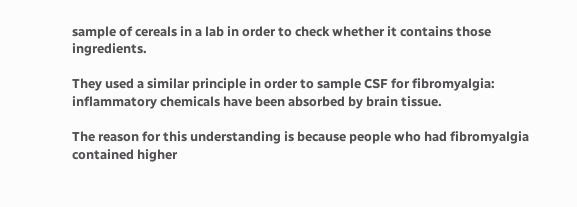sample of cereals in a lab in order to check whether it contains those ingredients.

They used a similar principle in order to sample CSF for fibromyalgia: inflammatory chemicals have been absorbed by brain tissue.

The reason for this understanding is because people who had fibromyalgia contained higher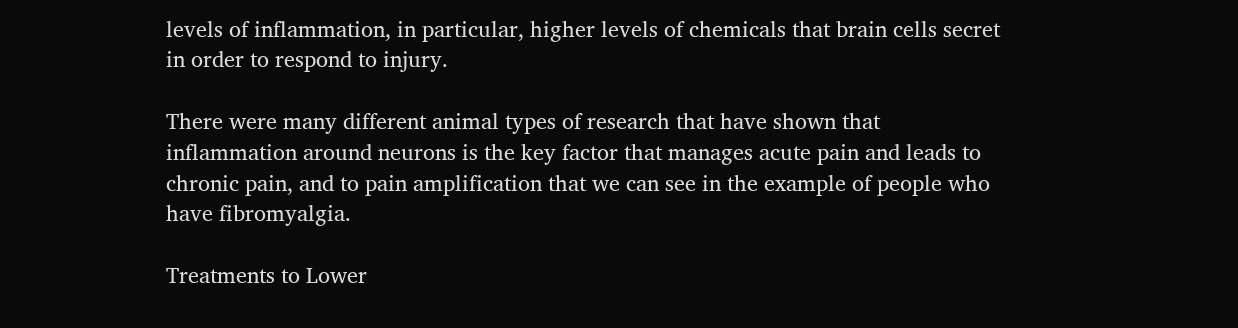levels of inflammation, in particular, higher levels of chemicals that brain cells secret in order to respond to injury.

There were many different animal types of research that have shown that inflammation around neurons is the key factor that manages acute pain and leads to chronic pain, and to pain amplification that we can see in the example of people who have fibromyalgia.

Treatments to Lower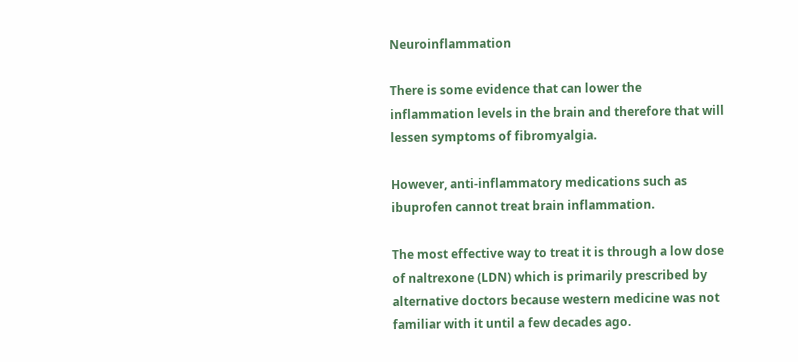Neuroinflammation

There is some evidence that can lower the inflammation levels in the brain and therefore that will lessen symptoms of fibromyalgia.

However, anti-inflammatory medications such as ibuprofen cannot treat brain inflammation.

The most effective way to treat it is through a low dose of naltrexone (LDN) which is primarily prescribed by alternative doctors because western medicine was not familiar with it until a few decades ago.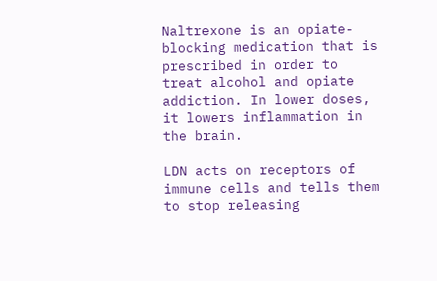Naltrexone is an opiate-blocking medication that is prescribed in order to treat alcohol and opiate addiction. In lower doses, it lowers inflammation in the brain.

LDN acts on receptors of immune cells and tells them to stop releasing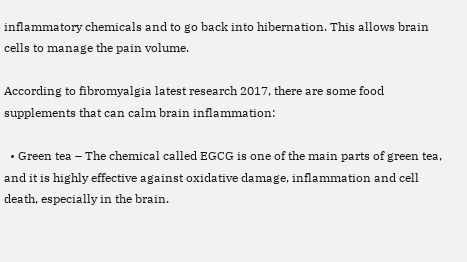inflammatory chemicals and to go back into hibernation. This allows brain cells to manage the pain volume.

According to fibromyalgia latest research 2017, there are some food supplements that can calm brain inflammation:

  • Green tea – The chemical called EGCG is one of the main parts of green tea, and it is highly effective against oxidative damage, inflammation and cell death, especially in the brain.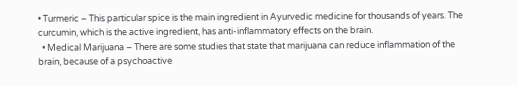• Turmeric – This particular spice is the main ingredient in Ayurvedic medicine for thousands of years. The curcumin, which is the active ingredient, has anti-inflammatory effects on the brain.
  • Medical Marijuana – There are some studies that state that marijuana can reduce inflammation of the brain, because of a psychoactive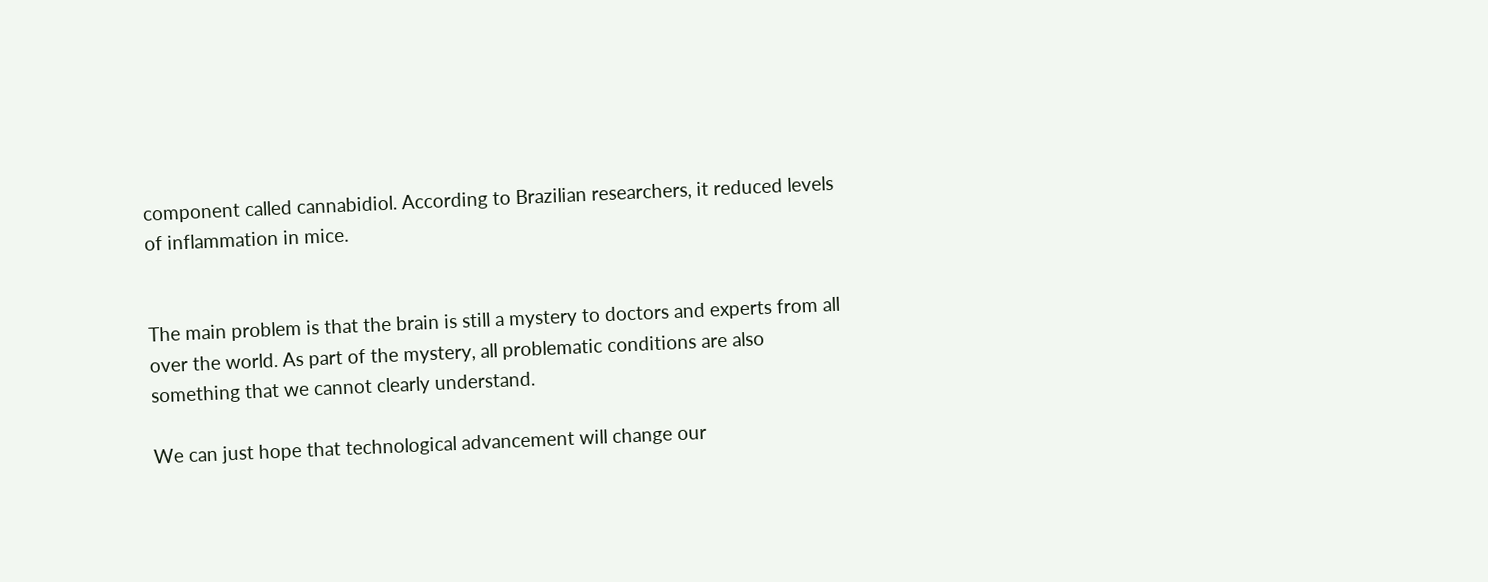component called cannabidiol. According to Brazilian researchers, it reduced levels of inflammation in mice.


The main problem is that the brain is still a mystery to doctors and experts from all over the world. As part of the mystery, all problematic conditions are also something that we cannot clearly understand.

We can just hope that technological advancement will change our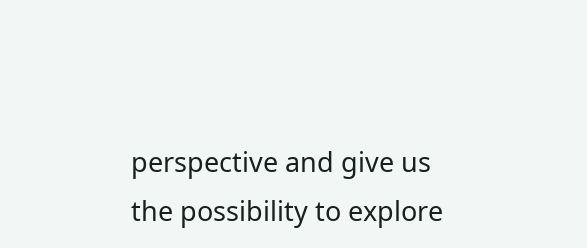perspective and give us the possibility to explore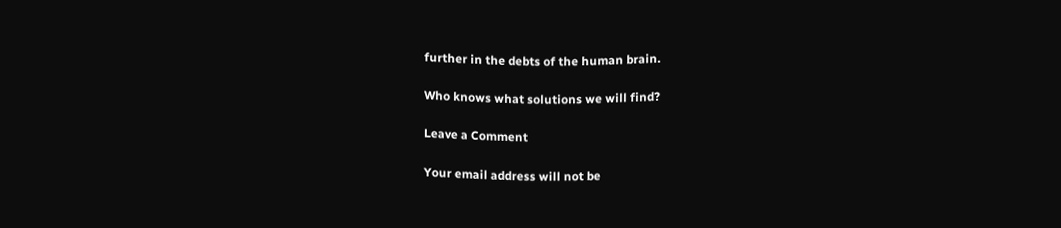further in the debts of the human brain.

Who knows what solutions we will find?

Leave a Comment

Your email address will not be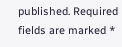published. Required fields are marked *